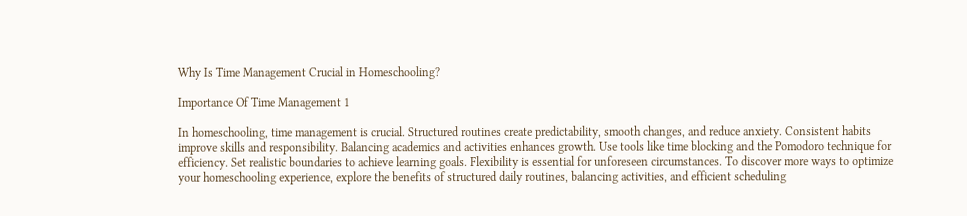Why Is Time Management Crucial in Homeschooling?

Importance Of Time Management 1

In homeschooling, time management is crucial. Structured routines create predictability, smooth changes, and reduce anxiety. Consistent habits improve skills and responsibility. Balancing academics and activities enhances growth. Use tools like time blocking and the Pomodoro technique for efficiency. Set realistic boundaries to achieve learning goals. Flexibility is essential for unforeseen circumstances. To discover more ways to optimize your homeschooling experience, explore the benefits of structured daily routines, balancing activities, and efficient scheduling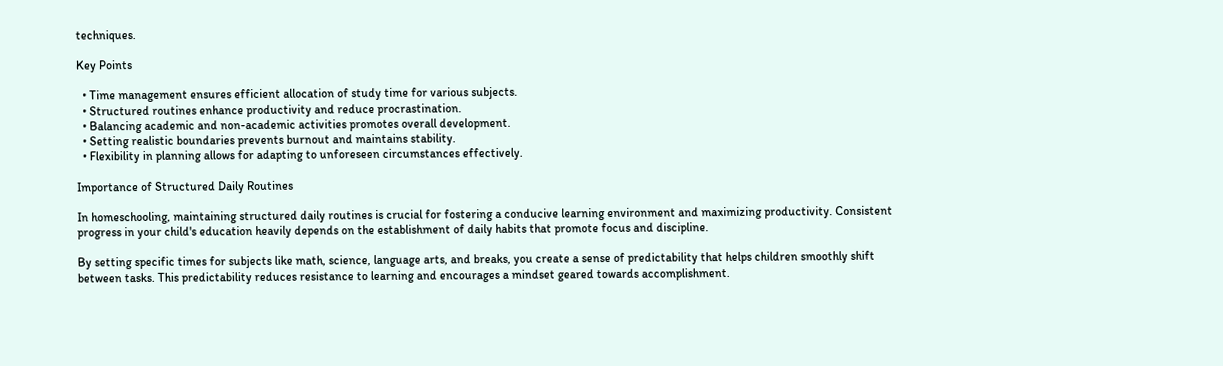techniques.

Key Points

  • Time management ensures efficient allocation of study time for various subjects.
  • Structured routines enhance productivity and reduce procrastination.
  • Balancing academic and non-academic activities promotes overall development.
  • Setting realistic boundaries prevents burnout and maintains stability.
  • Flexibility in planning allows for adapting to unforeseen circumstances effectively.

Importance of Structured Daily Routines

In homeschooling, maintaining structured daily routines is crucial for fostering a conducive learning environment and maximizing productivity. Consistent progress in your child's education heavily depends on the establishment of daily habits that promote focus and discipline.

By setting specific times for subjects like math, science, language arts, and breaks, you create a sense of predictability that helps children smoothly shift between tasks. This predictability reduces resistance to learning and encourages a mindset geared towards accomplishment.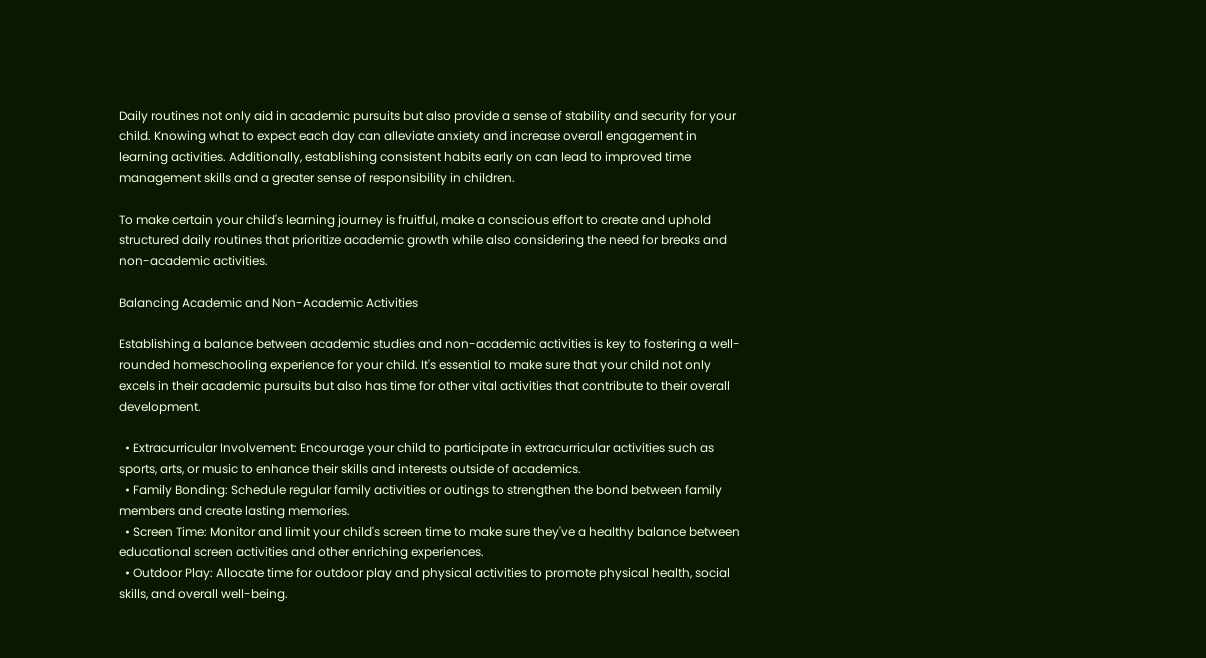Daily routines not only aid in academic pursuits but also provide a sense of stability and security for your child. Knowing what to expect each day can alleviate anxiety and increase overall engagement in learning activities. Additionally, establishing consistent habits early on can lead to improved time management skills and a greater sense of responsibility in children.

To make certain your child's learning journey is fruitful, make a conscious effort to create and uphold structured daily routines that prioritize academic growth while also considering the need for breaks and non-academic activities.

Balancing Academic and Non-Academic Activities

Establishing a balance between academic studies and non-academic activities is key to fostering a well-rounded homeschooling experience for your child. It's essential to make sure that your child not only excels in their academic pursuits but also has time for other vital activities that contribute to their overall development.

  • Extracurricular Involvement: Encourage your child to participate in extracurricular activities such as sports, arts, or music to enhance their skills and interests outside of academics.
  • Family Bonding: Schedule regular family activities or outings to strengthen the bond between family members and create lasting memories.
  • Screen Time: Monitor and limit your child's screen time to make sure they've a healthy balance between educational screen activities and other enriching experiences.
  • Outdoor Play: Allocate time for outdoor play and physical activities to promote physical health, social skills, and overall well-being.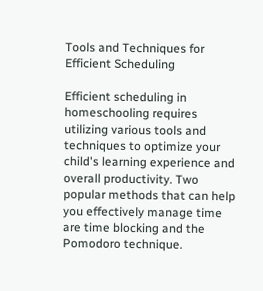Tools and Techniques for Efficient Scheduling

Efficient scheduling in homeschooling requires utilizing various tools and techniques to optimize your child's learning experience and overall productivity. Two popular methods that can help you effectively manage time are time blocking and the Pomodoro technique.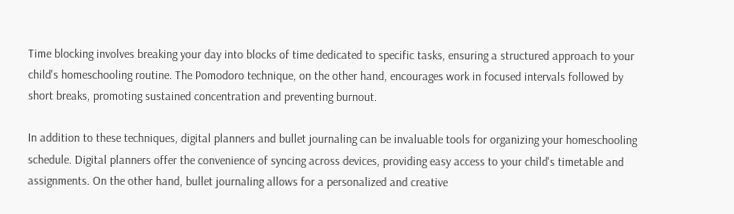Time blocking involves breaking your day into blocks of time dedicated to specific tasks, ensuring a structured approach to your child's homeschooling routine. The Pomodoro technique, on the other hand, encourages work in focused intervals followed by short breaks, promoting sustained concentration and preventing burnout.

In addition to these techniques, digital planners and bullet journaling can be invaluable tools for organizing your homeschooling schedule. Digital planners offer the convenience of syncing across devices, providing easy access to your child's timetable and assignments. On the other hand, bullet journaling allows for a personalized and creative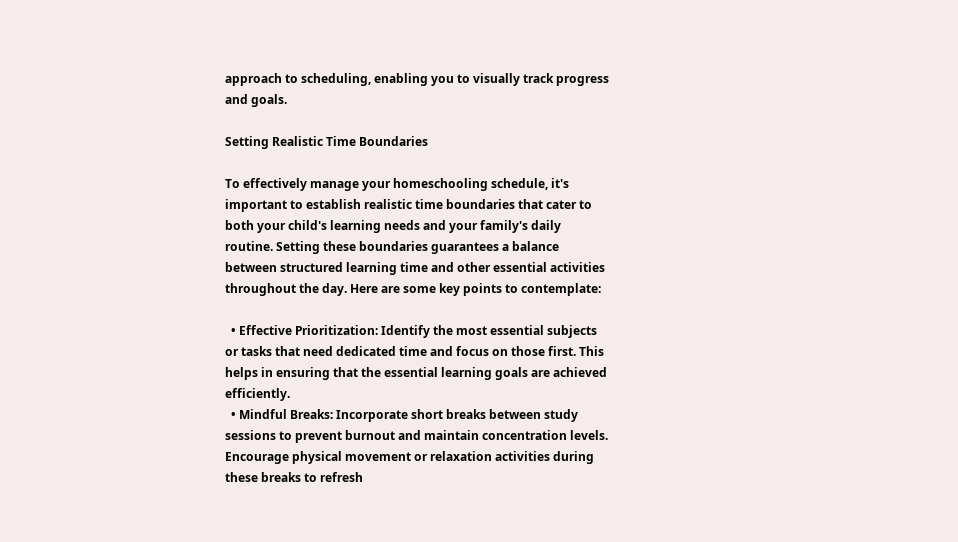approach to scheduling, enabling you to visually track progress and goals.

Setting Realistic Time Boundaries

To effectively manage your homeschooling schedule, it's important to establish realistic time boundaries that cater to both your child's learning needs and your family's daily routine. Setting these boundaries guarantees a balance between structured learning time and other essential activities throughout the day. Here are some key points to contemplate:

  • Effective Prioritization: Identify the most essential subjects or tasks that need dedicated time and focus on those first. This helps in ensuring that the essential learning goals are achieved efficiently.
  • Mindful Breaks: Incorporate short breaks between study sessions to prevent burnout and maintain concentration levels. Encourage physical movement or relaxation activities during these breaks to refresh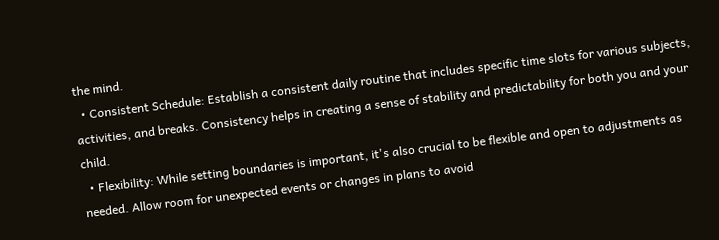the mind.
  • Consistent Schedule: Establish a consistent daily routine that includes specific time slots for various subjects, activities, and breaks. Consistency helps in creating a sense of stability and predictability for both you and your child.
  • Flexibility: While setting boundaries is important, it's also crucial to be flexible and open to adjustments as needed. Allow room for unexpected events or changes in plans to avoid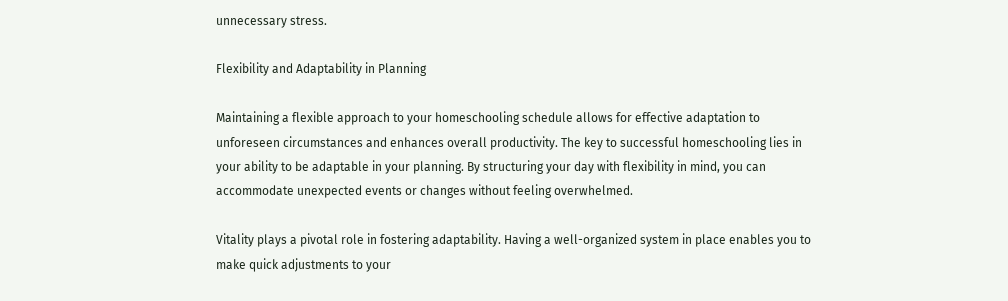unnecessary stress.

Flexibility and Adaptability in Planning

Maintaining a flexible approach to your homeschooling schedule allows for effective adaptation to unforeseen circumstances and enhances overall productivity. The key to successful homeschooling lies in your ability to be adaptable in your planning. By structuring your day with flexibility in mind, you can accommodate unexpected events or changes without feeling overwhelmed.

Vitality plays a pivotal role in fostering adaptability. Having a well-organized system in place enables you to make quick adjustments to your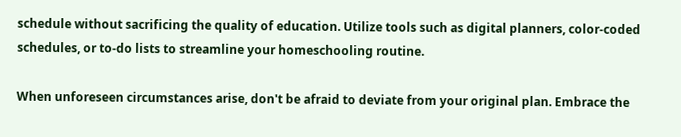schedule without sacrificing the quality of education. Utilize tools such as digital planners, color-coded schedules, or to-do lists to streamline your homeschooling routine.

When unforeseen circumstances arise, don't be afraid to deviate from your original plan. Embrace the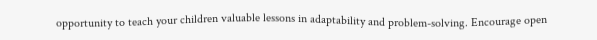opportunity to teach your children valuable lessons in adaptability and problem-solving. Encourage open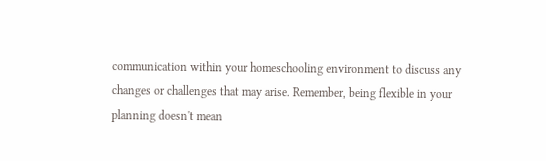communication within your homeschooling environment to discuss any changes or challenges that may arise. Remember, being flexible in your planning doesn't mean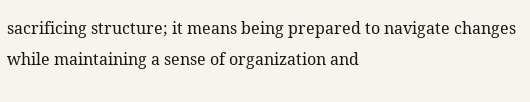sacrificing structure; it means being prepared to navigate changes while maintaining a sense of organization and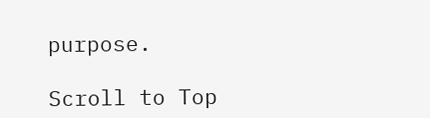purpose.

Scroll to Top